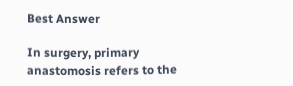Best Answer

In surgery, primary anastomosis refers to the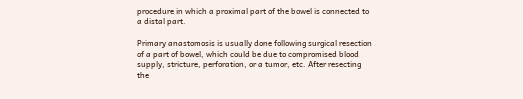procedure in which a proximal part of the bowel is connected to a distal part.

Primary anastomosis is usually done following surgical resection of a part of bowel, which could be due to compromised blood supply, stricture, perforation, or a tumor, etc. After resecting the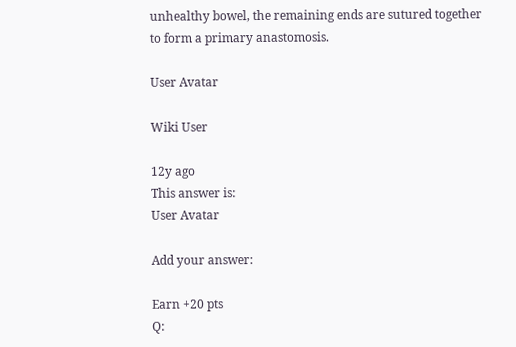unhealthy bowel, the remaining ends are sutured together to form a primary anastomosis.

User Avatar

Wiki User

12y ago
This answer is:
User Avatar

Add your answer:

Earn +20 pts
Q: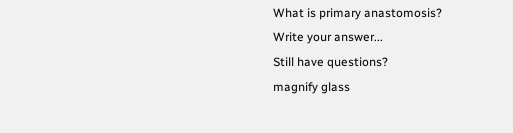What is primary anastomosis?
Write your answer...
Still have questions?
magnify glass